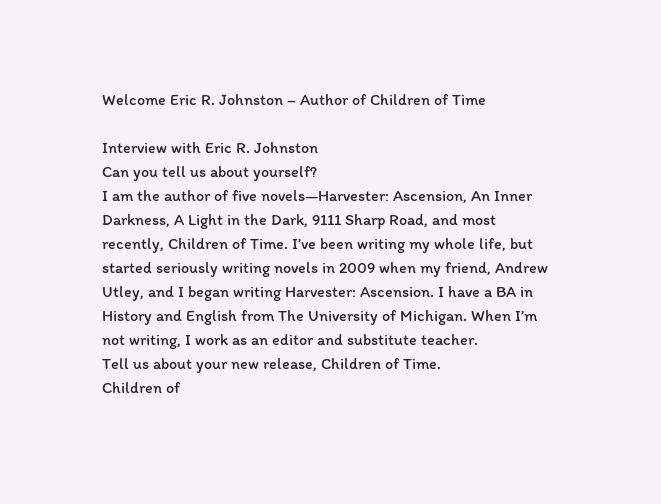Welcome Eric R. Johnston – Author of Children of Time

Interview with Eric R. Johnston
Can you tell us about yourself?
I am the author of five novels—Harvester: Ascension, An Inner Darkness, A Light in the Dark, 9111 Sharp Road, and most recently, Children of Time. I’ve been writing my whole life, but started seriously writing novels in 2009 when my friend, Andrew Utley, and I began writing Harvester: Ascension. I have a BA in History and English from The University of Michigan. When I’m not writing, I work as an editor and substitute teacher.
Tell us about your new release, Children of Time.
Children of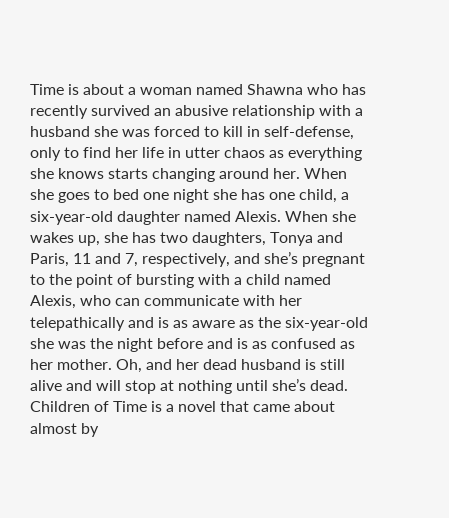Time is about a woman named Shawna who has recently survived an abusive relationship with a husband she was forced to kill in self-defense, only to find her life in utter chaos as everything she knows starts changing around her. When she goes to bed one night she has one child, a six-year-old daughter named Alexis. When she wakes up, she has two daughters, Tonya and Paris, 11 and 7, respectively, and she’s pregnant to the point of bursting with a child named Alexis, who can communicate with her telepathically and is as aware as the six-year-old she was the night before and is as confused as her mother. Oh, and her dead husband is still alive and will stop at nothing until she’s dead.
Children of Time is a novel that came about almost by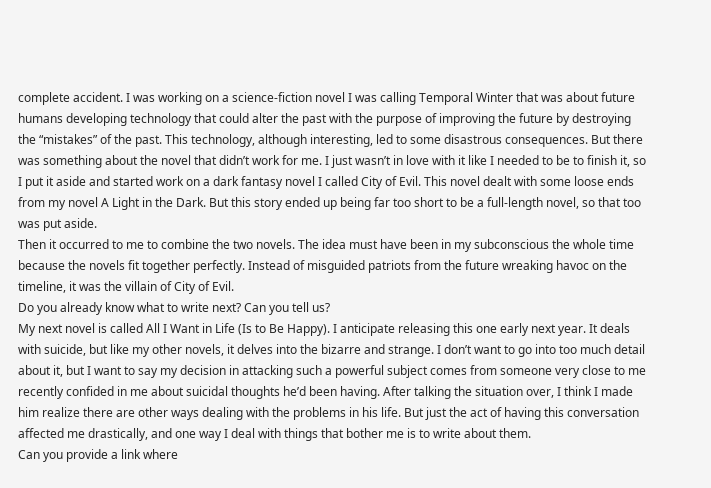complete accident. I was working on a science-fiction novel I was calling Temporal Winter that was about future humans developing technology that could alter the past with the purpose of improving the future by destroying the “mistakes” of the past. This technology, although interesting, led to some disastrous consequences. But there was something about the novel that didn’t work for me. I just wasn’t in love with it like I needed to be to finish it, so I put it aside and started work on a dark fantasy novel I called City of Evil. This novel dealt with some loose ends from my novel A Light in the Dark. But this story ended up being far too short to be a full-length novel, so that too was put aside.
Then it occurred to me to combine the two novels. The idea must have been in my subconscious the whole time because the novels fit together perfectly. Instead of misguided patriots from the future wreaking havoc on the timeline, it was the villain of City of Evil.
Do you already know what to write next? Can you tell us?
My next novel is called All I Want in Life (Is to Be Happy). I anticipate releasing this one early next year. It deals with suicide, but like my other novels, it delves into the bizarre and strange. I don’t want to go into too much detail about it, but I want to say my decision in attacking such a powerful subject comes from someone very close to me recently confided in me about suicidal thoughts he’d been having. After talking the situation over, I think I made him realize there are other ways dealing with the problems in his life. But just the act of having this conversation affected me drastically, and one way I deal with things that bother me is to write about them.
Can you provide a link where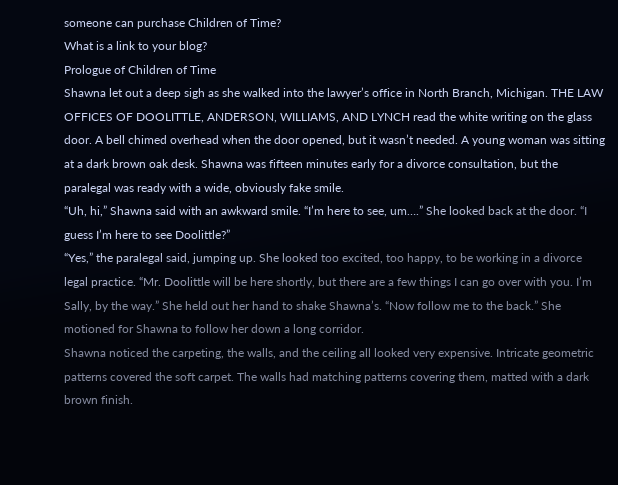someone can purchase Children of Time?
What is a link to your blog?
Prologue of Children of Time
Shawna let out a deep sigh as she walked into the lawyer’s office in North Branch, Michigan. THE LAW OFFICES OF DOOLITTLE, ANDERSON, WILLIAMS, AND LYNCH read the white writing on the glass door. A bell chimed overhead when the door opened, but it wasn’t needed. A young woman was sitting at a dark brown oak desk. Shawna was fifteen minutes early for a divorce consultation, but the paralegal was ready with a wide, obviously fake smile.
“Uh, hi,” Shawna said with an awkward smile. “I’m here to see, um….” She looked back at the door. “I guess I’m here to see Doolittle?”
“Yes,” the paralegal said, jumping up. She looked too excited, too happy, to be working in a divorce legal practice. “Mr. Doolittle will be here shortly, but there are a few things I can go over with you. I’m Sally, by the way.” She held out her hand to shake Shawna’s. “Now follow me to the back.” She motioned for Shawna to follow her down a long corridor.
Shawna noticed the carpeting, the walls, and the ceiling all looked very expensive. Intricate geometric patterns covered the soft carpet. The walls had matching patterns covering them, matted with a dark brown finish.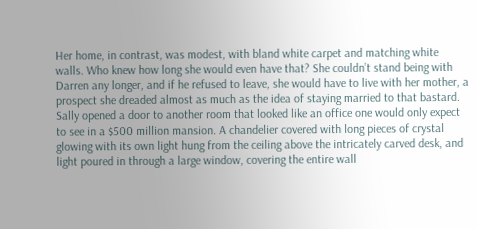Her home, in contrast, was modest, with bland white carpet and matching white walls. Who knew how long she would even have that? She couldn’t stand being with Darren any longer, and if he refused to leave, she would have to live with her mother, a prospect she dreaded almost as much as the idea of staying married to that bastard.
Sally opened a door to another room that looked like an office one would only expect to see in a $500 million mansion. A chandelier covered with long pieces of crystal glowing with its own light hung from the ceiling above the intricately carved desk, and light poured in through a large window, covering the entire wall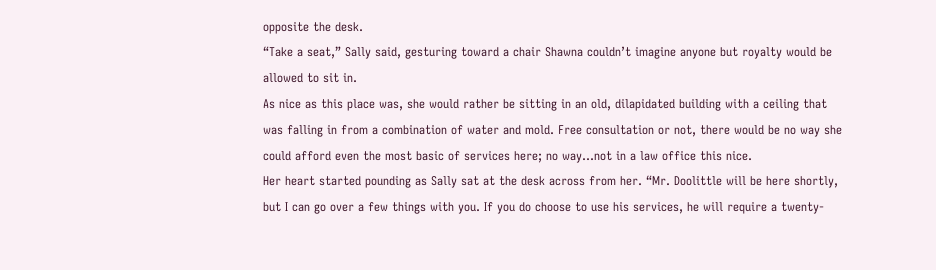opposite the desk.
“Take a seat,” Sally said, gesturing toward a chair Shawna couldn’t imagine anyone but royalty would be allowed to sit in.
As nice as this place was, she would rather be sitting in an old, dilapidated building with a ceiling that was falling in from a combination of water and mold. Free consultation or not, there would be no way she could afford even the most basic of services here; no way…not in a law office this nice.
Her heart started pounding as Sally sat at the desk across from her. “Mr. Doolittle will be here shortly, but I can go over a few things with you. If you do choose to use his services, he will require a twenty-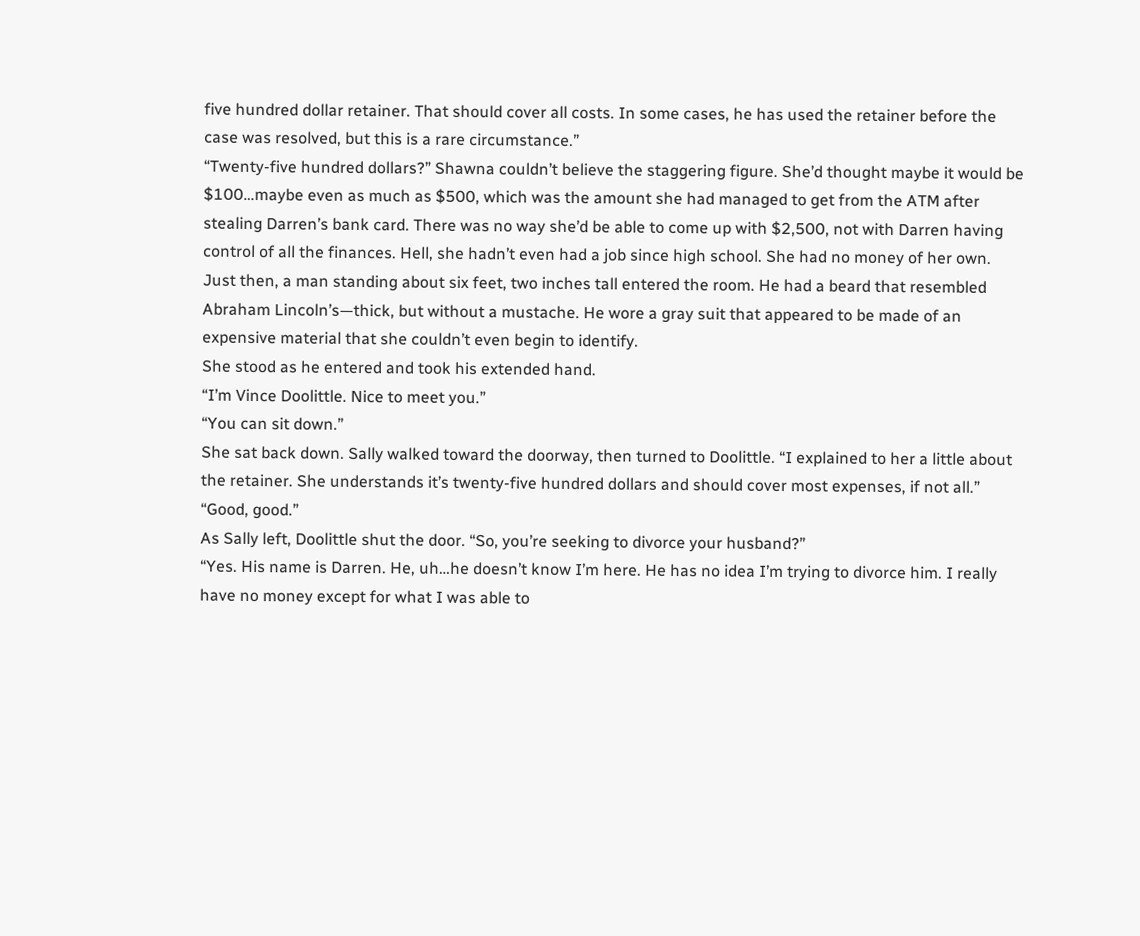five hundred dollar retainer. That should cover all costs. In some cases, he has used the retainer before the case was resolved, but this is a rare circumstance.”
“Twenty-five hundred dollars?” Shawna couldn’t believe the staggering figure. She’d thought maybe it would be $100…maybe even as much as $500, which was the amount she had managed to get from the ATM after stealing Darren’s bank card. There was no way she’d be able to come up with $2,500, not with Darren having control of all the finances. Hell, she hadn’t even had a job since high school. She had no money of her own.
Just then, a man standing about six feet, two inches tall entered the room. He had a beard that resembled Abraham Lincoln’s—thick, but without a mustache. He wore a gray suit that appeared to be made of an expensive material that she couldn’t even begin to identify.
She stood as he entered and took his extended hand.
“I’m Vince Doolittle. Nice to meet you.”
“You can sit down.”
She sat back down. Sally walked toward the doorway, then turned to Doolittle. “I explained to her a little about the retainer. She understands it’s twenty-five hundred dollars and should cover most expenses, if not all.”
“Good, good.”
As Sally left, Doolittle shut the door. “So, you’re seeking to divorce your husband?”
“Yes. His name is Darren. He, uh…he doesn’t know I’m here. He has no idea I’m trying to divorce him. I really have no money except for what I was able to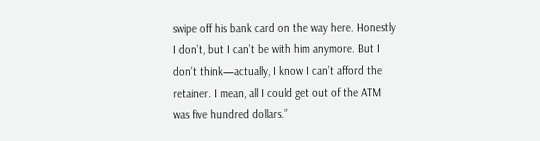swipe off his bank card on the way here. Honestly I don’t, but I can’t be with him anymore. But I don’t think—actually, I know I can’t afford the retainer. I mean, all I could get out of the ATM was five hundred dollars.”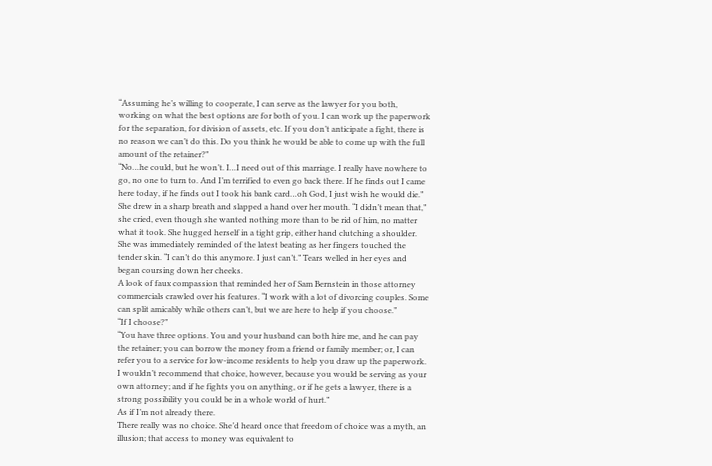“Assuming he’s willing to cooperate, I can serve as the lawyer for you both, working on what the best options are for both of you. I can work up the paperwork for the separation, for division of assets, etc. If you don’t anticipate a fight, there is no reason we can’t do this. Do you think he would be able to come up with the full amount of the retainer?”
“No…he could, but he won’t. I…I need out of this marriage. I really have nowhere to go, no one to turn to. And I’m terrified to even go back there. If he finds out I came here today, if he finds out I took his bank card…oh God, I just wish he would die.” She drew in a sharp breath and slapped a hand over her mouth. “I didn’t mean that,” she cried, even though she wanted nothing more than to be rid of him, no matter what it took. She hugged herself in a tight grip, either hand clutching a shoulder. She was immediately reminded of the latest beating as her fingers touched the tender skin. “I can’t do this anymore. I just can’t.” Tears welled in her eyes and began coursing down her cheeks.
A look of faux compassion that reminded her of Sam Bernstein in those attorney commercials crawled over his features. “I work with a lot of divorcing couples. Some can split amicably while others can’t, but we are here to help if you choose.”
“If I choose?”
“You have three options. You and your husband can both hire me, and he can pay the retainer; you can borrow the money from a friend or family member; or, I can refer you to a service for low-income residents to help you draw up the paperwork. I wouldn’t recommend that choice, however, because you would be serving as your own attorney; and if he fights you on anything, or if he gets a lawyer, there is a strong possibility you could be in a whole world of hurt.”
As if I’m not already there.
There really was no choice. She’d heard once that freedom of choice was a myth, an illusion; that access to money was equivalent to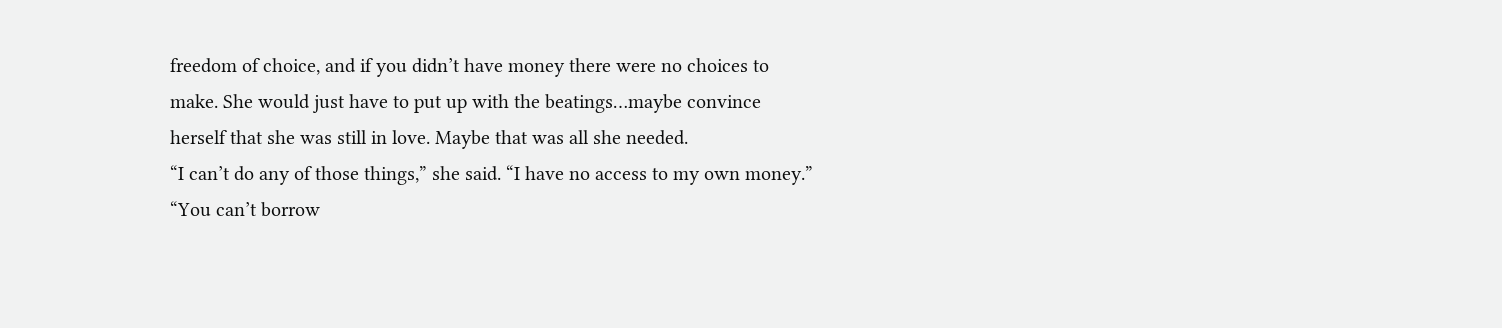freedom of choice, and if you didn’t have money there were no choices to make. She would just have to put up with the beatings…maybe convince herself that she was still in love. Maybe that was all she needed.
“I can’t do any of those things,” she said. “I have no access to my own money.”
“You can’t borrow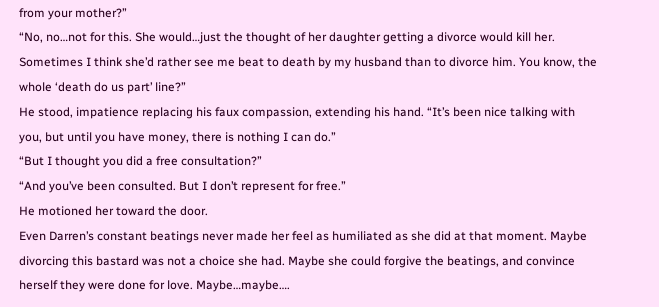from your mother?”
“No, no…not for this. She would…just the thought of her daughter getting a divorce would kill her. Sometimes I think she’d rather see me beat to death by my husband than to divorce him. You know, the whole ‘death do us part’ line?”
He stood, impatience replacing his faux compassion, extending his hand. “It’s been nice talking with you, but until you have money, there is nothing I can do.”
“But I thought you did a free consultation?”
“And you’ve been consulted. But I don’t represent for free.”
He motioned her toward the door.
Even Darren’s constant beatings never made her feel as humiliated as she did at that moment. Maybe divorcing this bastard was not a choice she had. Maybe she could forgive the beatings, and convince herself they were done for love. Maybe…maybe….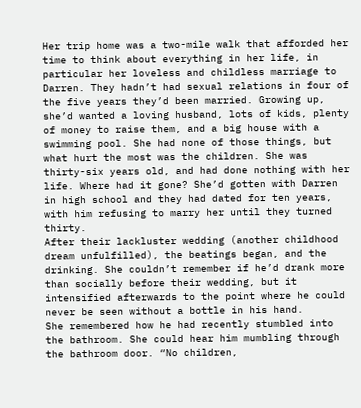Her trip home was a two-mile walk that afforded her time to think about everything in her life, in particular her loveless and childless marriage to Darren. They hadn’t had sexual relations in four of the five years they’d been married. Growing up, she’d wanted a loving husband, lots of kids, plenty of money to raise them, and a big house with a swimming pool. She had none of those things, but what hurt the most was the children. She was thirty-six years old, and had done nothing with her life. Where had it gone? She’d gotten with Darren in high school and they had dated for ten years, with him refusing to marry her until they turned thirty.
After their lackluster wedding (another childhood dream unfulfilled), the beatings began, and the drinking. She couldn’t remember if he’d drank more than socially before their wedding, but it intensified afterwards to the point where he could never be seen without a bottle in his hand.
She remembered how he had recently stumbled into the bathroom. She could hear him mumbling through the bathroom door. “No children,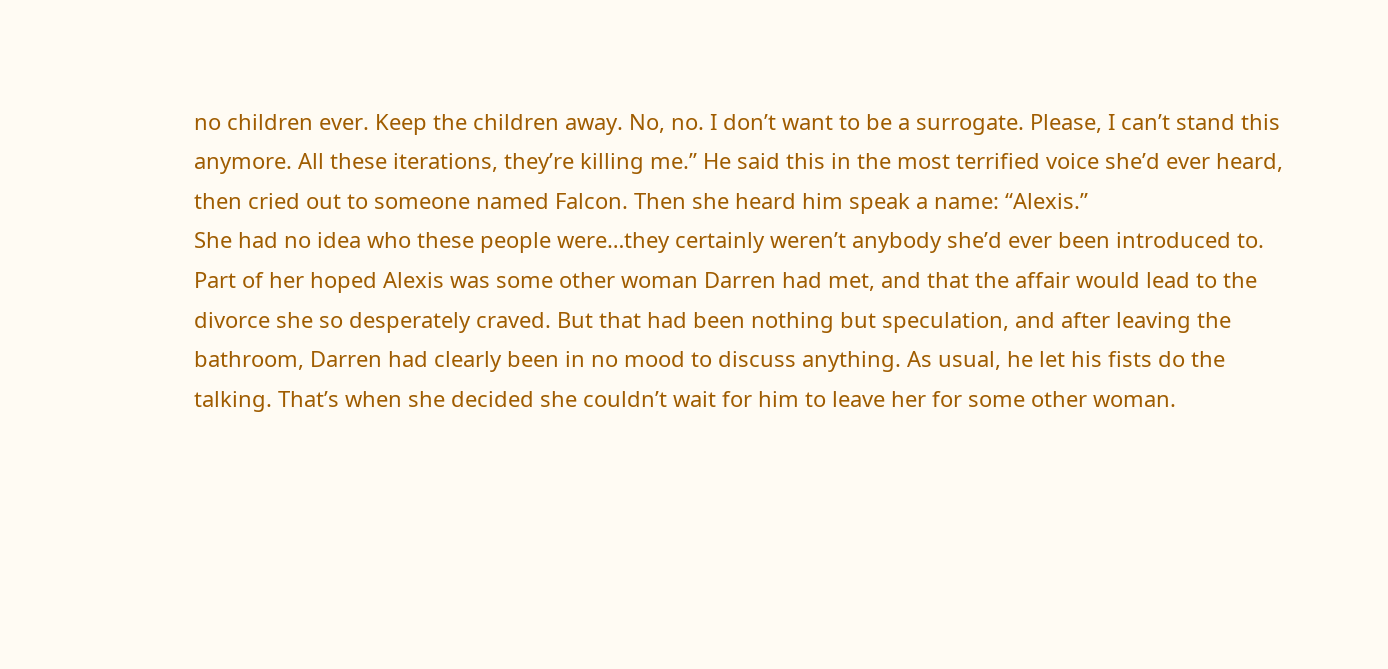no children ever. Keep the children away. No, no. I don’t want to be a surrogate. Please, I can’t stand this anymore. All these iterations, they’re killing me.” He said this in the most terrified voice she’d ever heard, then cried out to someone named Falcon. Then she heard him speak a name: “Alexis.”
She had no idea who these people were…they certainly weren’t anybody she’d ever been introduced to. Part of her hoped Alexis was some other woman Darren had met, and that the affair would lead to the divorce she so desperately craved. But that had been nothing but speculation, and after leaving the bathroom, Darren had clearly been in no mood to discuss anything. As usual, he let his fists do the talking. That’s when she decided she couldn’t wait for him to leave her for some other woman.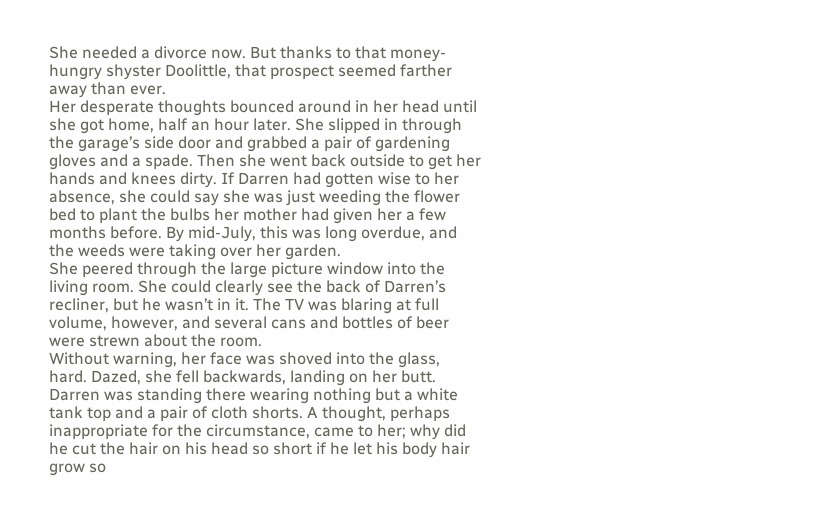She needed a divorce now. But thanks to that money-hungry shyster Doolittle, that prospect seemed farther away than ever.
Her desperate thoughts bounced around in her head until she got home, half an hour later. She slipped in through the garage’s side door and grabbed a pair of gardening gloves and a spade. Then she went back outside to get her hands and knees dirty. If Darren had gotten wise to her absence, she could say she was just weeding the flower bed to plant the bulbs her mother had given her a few months before. By mid-July, this was long overdue, and the weeds were taking over her garden.
She peered through the large picture window into the living room. She could clearly see the back of Darren’s recliner, but he wasn’t in it. The TV was blaring at full volume, however, and several cans and bottles of beer were strewn about the room.
Without warning, her face was shoved into the glass, hard. Dazed, she fell backwards, landing on her butt. Darren was standing there wearing nothing but a white tank top and a pair of cloth shorts. A thought, perhaps inappropriate for the circumstance, came to her; why did he cut the hair on his head so short if he let his body hair grow so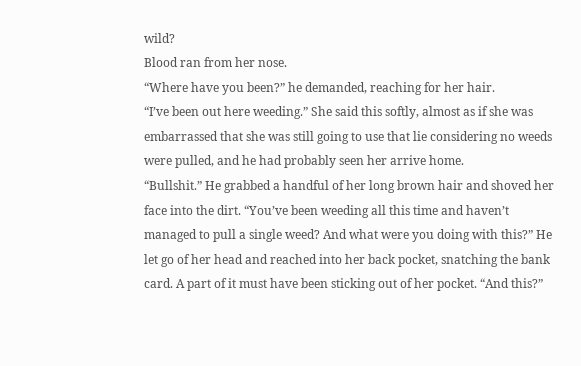wild?
Blood ran from her nose.
“Where have you been?” he demanded, reaching for her hair.
“I’ve been out here weeding.” She said this softly, almost as if she was embarrassed that she was still going to use that lie considering no weeds were pulled, and he had probably seen her arrive home.
“Bullshit.” He grabbed a handful of her long brown hair and shoved her face into the dirt. “You’ve been weeding all this time and haven’t managed to pull a single weed? And what were you doing with this?” He let go of her head and reached into her back pocket, snatching the bank card. A part of it must have been sticking out of her pocket. “And this?”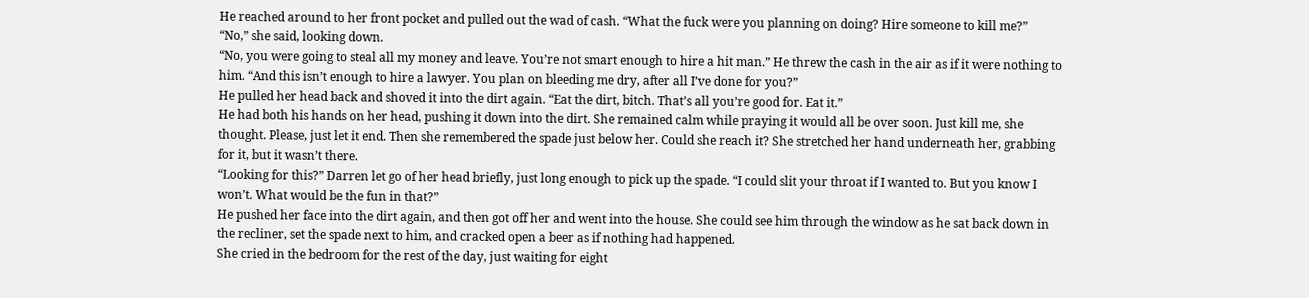He reached around to her front pocket and pulled out the wad of cash. “What the fuck were you planning on doing? Hire someone to kill me?”
“No,” she said, looking down.
“No, you were going to steal all my money and leave. You’re not smart enough to hire a hit man.” He threw the cash in the air as if it were nothing to him. “And this isn’t enough to hire a lawyer. You plan on bleeding me dry, after all I’ve done for you?”
He pulled her head back and shoved it into the dirt again. “Eat the dirt, bitch. That’s all you’re good for. Eat it.”
He had both his hands on her head, pushing it down into the dirt. She remained calm while praying it would all be over soon. Just kill me, she thought. Please, just let it end. Then she remembered the spade just below her. Could she reach it? She stretched her hand underneath her, grabbing for it, but it wasn’t there.
“Looking for this?” Darren let go of her head briefly, just long enough to pick up the spade. “I could slit your throat if I wanted to. But you know I won’t. What would be the fun in that?”
He pushed her face into the dirt again, and then got off her and went into the house. She could see him through the window as he sat back down in the recliner, set the spade next to him, and cracked open a beer as if nothing had happened.
She cried in the bedroom for the rest of the day, just waiting for eight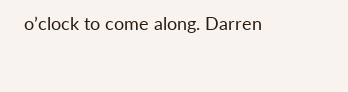o’clock to come along. Darren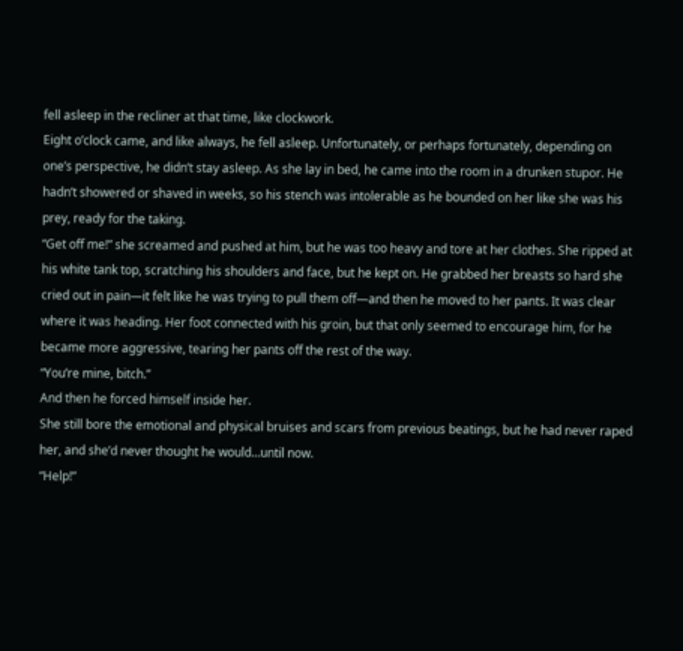fell asleep in the recliner at that time, like clockwork.
Eight o’clock came, and like always, he fell asleep. Unfortunately, or perhaps fortunately, depending on one’s perspective, he didn’t stay asleep. As she lay in bed, he came into the room in a drunken stupor. He hadn’t showered or shaved in weeks, so his stench was intolerable as he bounded on her like she was his prey, ready for the taking.
“Get off me!” she screamed and pushed at him, but he was too heavy and tore at her clothes. She ripped at his white tank top, scratching his shoulders and face, but he kept on. He grabbed her breasts so hard she cried out in pain—it felt like he was trying to pull them off—and then he moved to her pants. It was clear where it was heading. Her foot connected with his groin, but that only seemed to encourage him, for he became more aggressive, tearing her pants off the rest of the way.
“You’re mine, bitch.”
And then he forced himself inside her.
She still bore the emotional and physical bruises and scars from previous beatings, but he had never raped her, and she’d never thought he would…until now.
“Help!”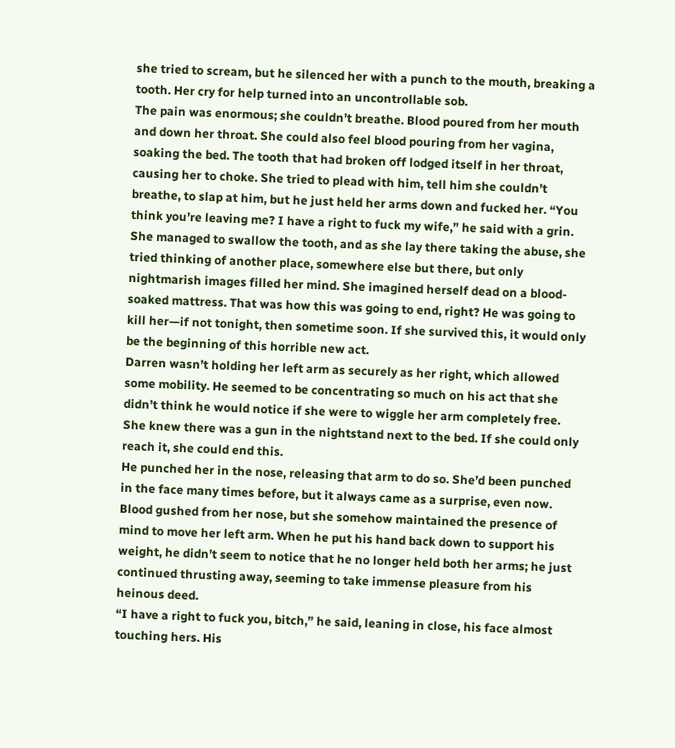she tried to scream, but he silenced her with a punch to the mouth, breaking a tooth. Her cry for help turned into an uncontrollable sob.
The pain was enormous; she couldn’t breathe. Blood poured from her mouth and down her throat. She could also feel blood pouring from her vagina, soaking the bed. The tooth that had broken off lodged itself in her throat, causing her to choke. She tried to plead with him, tell him she couldn’t breathe, to slap at him, but he just held her arms down and fucked her. “You think you’re leaving me? I have a right to fuck my wife,” he said with a grin.
She managed to swallow the tooth, and as she lay there taking the abuse, she tried thinking of another place, somewhere else but there, but only nightmarish images filled her mind. She imagined herself dead on a blood-soaked mattress. That was how this was going to end, right? He was going to kill her—if not tonight, then sometime soon. If she survived this, it would only be the beginning of this horrible new act.
Darren wasn’t holding her left arm as securely as her right, which allowed some mobility. He seemed to be concentrating so much on his act that she didn’t think he would notice if she were to wiggle her arm completely free. She knew there was a gun in the nightstand next to the bed. If she could only reach it, she could end this.
He punched her in the nose, releasing that arm to do so. She’d been punched in the face many times before, but it always came as a surprise, even now. Blood gushed from her nose, but she somehow maintained the presence of mind to move her left arm. When he put his hand back down to support his weight, he didn’t seem to notice that he no longer held both her arms; he just continued thrusting away, seeming to take immense pleasure from his heinous deed.
“I have a right to fuck you, bitch,” he said, leaning in close, his face almost touching hers. His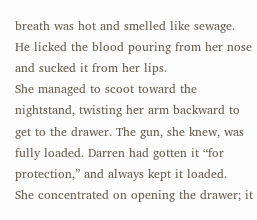breath was hot and smelled like sewage. He licked the blood pouring from her nose and sucked it from her lips.
She managed to scoot toward the nightstand, twisting her arm backward to get to the drawer. The gun, she knew, was fully loaded. Darren had gotten it “for protection,” and always kept it loaded.
She concentrated on opening the drawer; it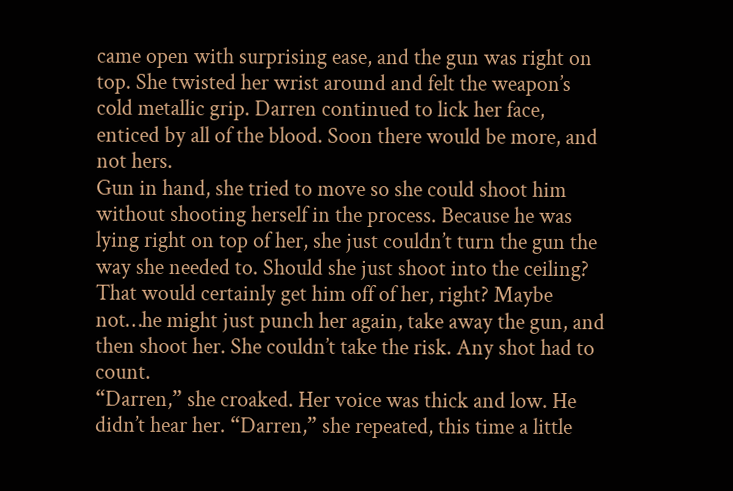came open with surprising ease, and the gun was right on top. She twisted her wrist around and felt the weapon’s cold metallic grip. Darren continued to lick her face, enticed by all of the blood. Soon there would be more, and not hers.
Gun in hand, she tried to move so she could shoot him without shooting herself in the process. Because he was lying right on top of her, she just couldn’t turn the gun the way she needed to. Should she just shoot into the ceiling? That would certainly get him off of her, right? Maybe not…he might just punch her again, take away the gun, and then shoot her. She couldn’t take the risk. Any shot had to count.
“Darren,” she croaked. Her voice was thick and low. He didn’t hear her. “Darren,” she repeated, this time a little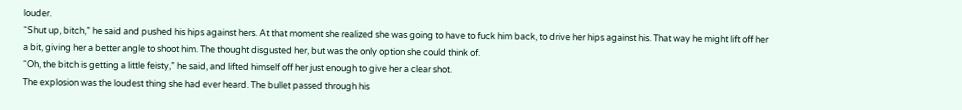louder.
“Shut up, bitch,” he said and pushed his hips against hers. At that moment she realized she was going to have to fuck him back, to drive her hips against his. That way he might lift off her a bit, giving her a better angle to shoot him. The thought disgusted her, but was the only option she could think of.
“Oh, the bitch is getting a little feisty,” he said, and lifted himself off her just enough to give her a clear shot.
The explosion was the loudest thing she had ever heard. The bullet passed through his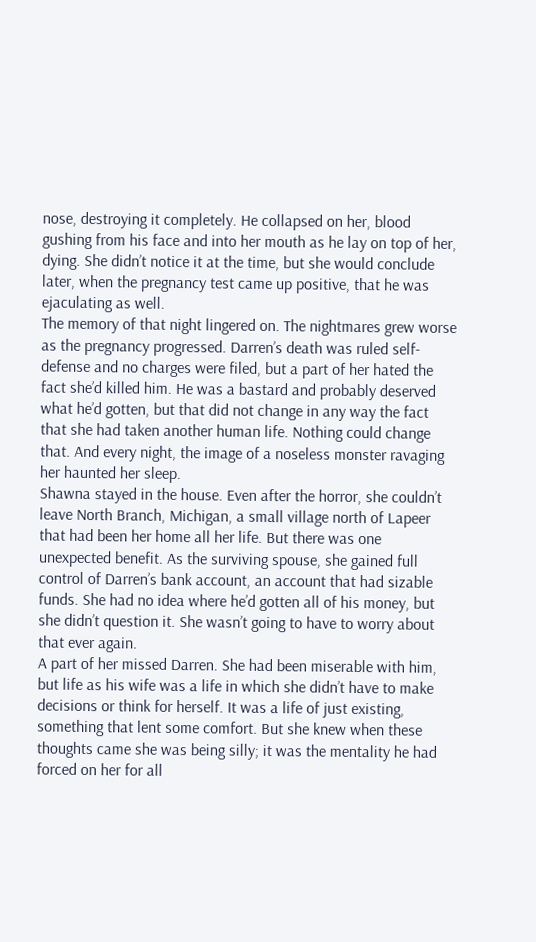nose, destroying it completely. He collapsed on her, blood gushing from his face and into her mouth as he lay on top of her, dying. She didn’t notice it at the time, but she would conclude later, when the pregnancy test came up positive, that he was ejaculating as well.
The memory of that night lingered on. The nightmares grew worse as the pregnancy progressed. Darren’s death was ruled self-defense and no charges were filed, but a part of her hated the fact she’d killed him. He was a bastard and probably deserved what he’d gotten, but that did not change in any way the fact that she had taken another human life. Nothing could change that. And every night, the image of a noseless monster ravaging her haunted her sleep.
Shawna stayed in the house. Even after the horror, she couldn’t leave North Branch, Michigan, a small village north of Lapeer that had been her home all her life. But there was one unexpected benefit. As the surviving spouse, she gained full control of Darren’s bank account, an account that had sizable funds. She had no idea where he’d gotten all of his money, but she didn’t question it. She wasn’t going to have to worry about that ever again.
A part of her missed Darren. She had been miserable with him, but life as his wife was a life in which she didn’t have to make decisions or think for herself. It was a life of just existing, something that lent some comfort. But she knew when these thoughts came she was being silly; it was the mentality he had forced on her for all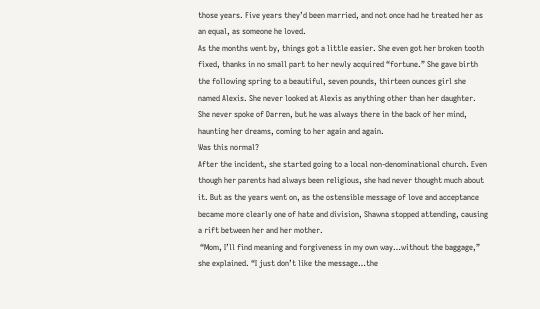those years. Five years they’d been married, and not once had he treated her as an equal, as someone he loved.
As the months went by, things got a little easier. She even got her broken tooth fixed, thanks in no small part to her newly acquired “fortune.” She gave birth the following spring to a beautiful, seven pounds, thirteen ounces girl she named Alexis. She never looked at Alexis as anything other than her daughter. She never spoke of Darren, but he was always there in the back of her mind, haunting her dreams, coming to her again and again.
Was this normal?
After the incident, she started going to a local non-denominational church. Even though her parents had always been religious, she had never thought much about it. But as the years went on, as the ostensible message of love and acceptance became more clearly one of hate and division, Shawna stopped attending, causing a rift between her and her mother.
 “Mom, I’ll find meaning and forgiveness in my own way…without the baggage,” she explained. “I just don’t like the message…the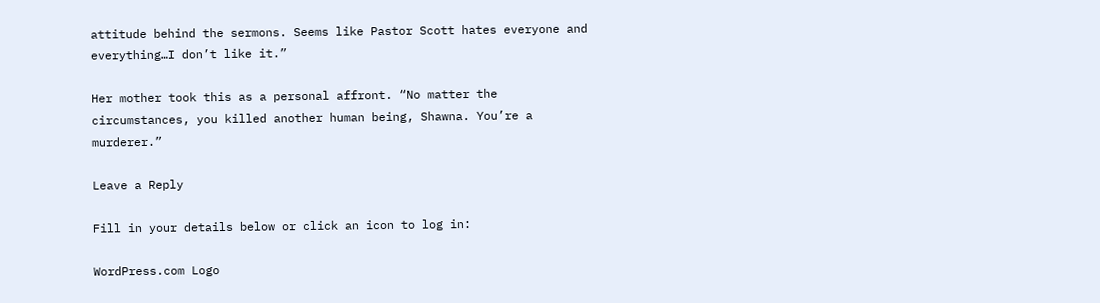attitude behind the sermons. Seems like Pastor Scott hates everyone and everything…I don’t like it.”

Her mother took this as a personal affront. “No matter the circumstances, you killed another human being, Shawna. You’re a murderer.”

Leave a Reply

Fill in your details below or click an icon to log in:

WordPress.com Logo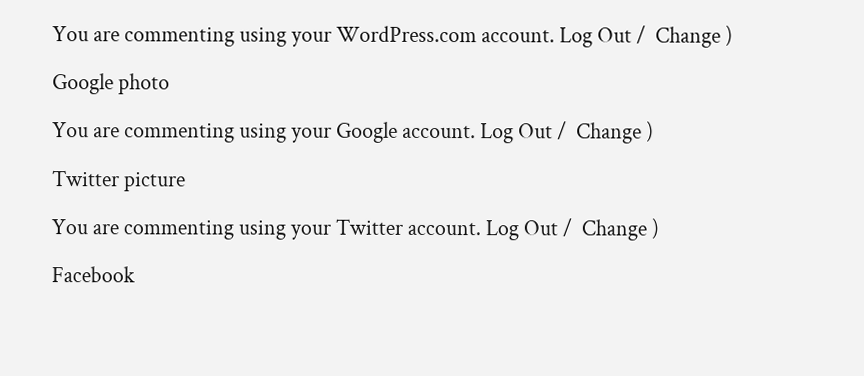You are commenting using your WordPress.com account. Log Out /  Change )

Google photo

You are commenting using your Google account. Log Out /  Change )

Twitter picture

You are commenting using your Twitter account. Log Out /  Change )

Facebook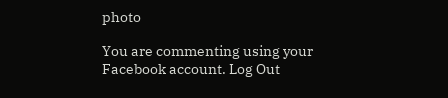photo

You are commenting using your Facebook account. Log Out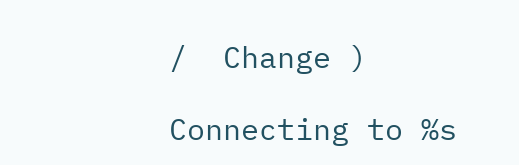/  Change )

Connecting to %s